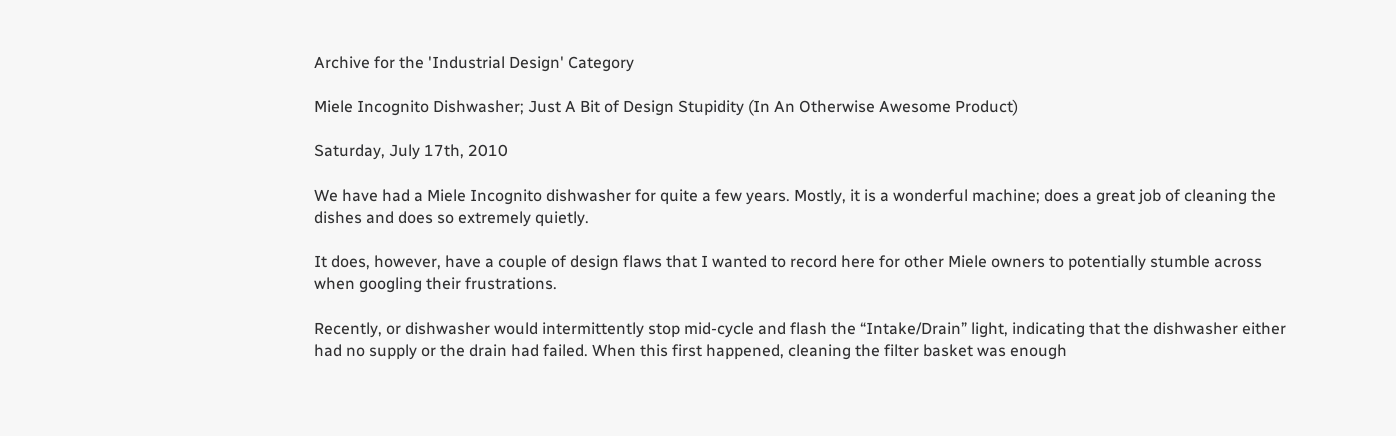Archive for the 'Industrial Design' Category

Miele Incognito Dishwasher; Just A Bit of Design Stupidity (In An Otherwise Awesome Product)

Saturday, July 17th, 2010

We have had a Miele Incognito dishwasher for quite a few years. Mostly, it is a wonderful machine; does a great job of cleaning the dishes and does so extremely quietly.

It does, however, have a couple of design flaws that I wanted to record here for other Miele owners to potentially stumble across when googling their frustrations.

Recently, or dishwasher would intermittently stop mid-cycle and flash the “Intake/Drain” light, indicating that the dishwasher either had no supply or the drain had failed. When this first happened, cleaning the filter basket was enough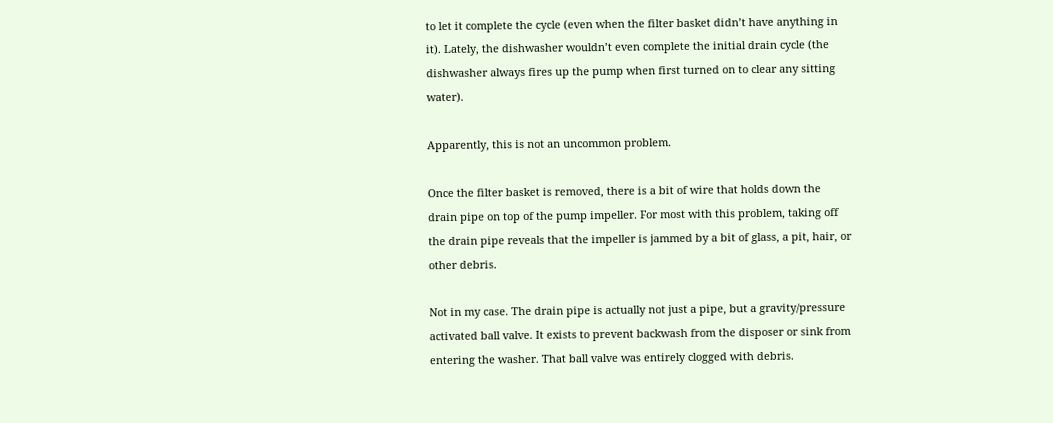to let it complete the cycle (even when the filter basket didn’t have anything in it). Lately, the dishwasher wouldn’t even complete the initial drain cycle (the dishwasher always fires up the pump when first turned on to clear any sitting water).

Apparently, this is not an uncommon problem.

Once the filter basket is removed, there is a bit of wire that holds down the drain pipe on top of the pump impeller. For most with this problem, taking off the drain pipe reveals that the impeller is jammed by a bit of glass, a pit, hair, or other debris.

Not in my case. The drain pipe is actually not just a pipe, but a gravity/pressure activated ball valve. It exists to prevent backwash from the disposer or sink from entering the washer. That ball valve was entirely clogged with debris.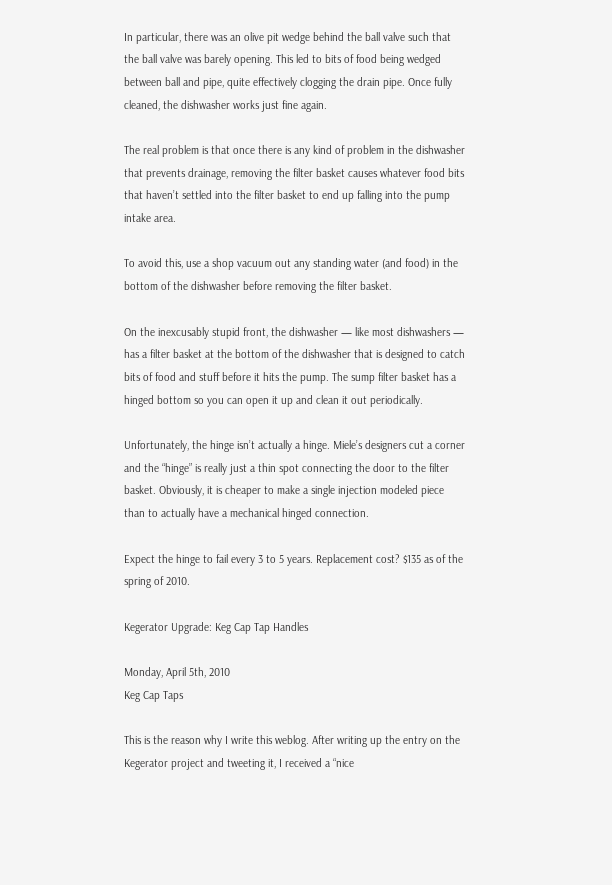In particular, there was an olive pit wedge behind the ball valve such that the ball valve was barely opening. This led to bits of food being wedged between ball and pipe, quite effectively clogging the drain pipe. Once fully cleaned, the dishwasher works just fine again.

The real problem is that once there is any kind of problem in the dishwasher that prevents drainage, removing the filter basket causes whatever food bits that haven’t settled into the filter basket to end up falling into the pump intake area.

To avoid this, use a shop vacuum out any standing water (and food) in the bottom of the dishwasher before removing the filter basket.

On the inexcusably stupid front, the dishwasher — like most dishwashers — has a filter basket at the bottom of the dishwasher that is designed to catch bits of food and stuff before it hits the pump. The sump filter basket has a hinged bottom so you can open it up and clean it out periodically.

Unfortunately, the hinge isn’t actually a hinge. Miele’s designers cut a corner and the “hinge” is really just a thin spot connecting the door to the filter basket. Obviously, it is cheaper to make a single injection modeled piece than to actually have a mechanical hinged connection.

Expect the hinge to fail every 3 to 5 years. Replacement cost? $135 as of the spring of 2010.

Kegerator Upgrade: Keg Cap Tap Handles

Monday, April 5th, 2010
Keg Cap Taps

This is the reason why I write this weblog. After writing up the entry on the Kegerator project and tweeting it, I received a “nice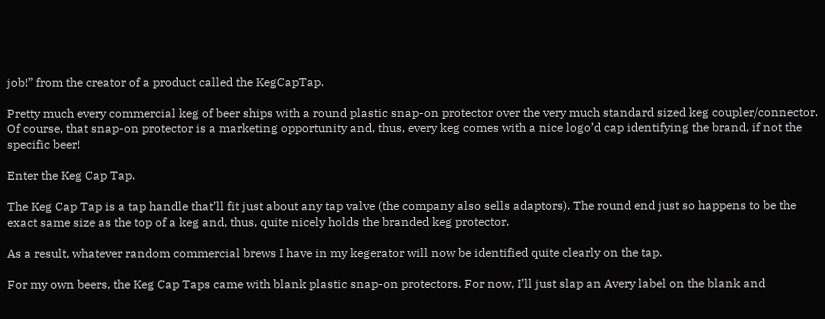job!” from the creator of a product called the KegCapTap.

Pretty much every commercial keg of beer ships with a round plastic snap-on protector over the very much standard sized keg coupler/connector. Of course, that snap-on protector is a marketing opportunity and, thus, every keg comes with a nice logo’d cap identifying the brand, if not the specific beer!

Enter the Keg Cap Tap.

The Keg Cap Tap is a tap handle that’ll fit just about any tap valve (the company also sells adaptors). The round end just so happens to be the exact same size as the top of a keg and, thus, quite nicely holds the branded keg protector.

As a result, whatever random commercial brews I have in my kegerator will now be identified quite clearly on the tap.

For my own beers, the Keg Cap Taps came with blank plastic snap-on protectors. For now, I’ll just slap an Avery label on the blank and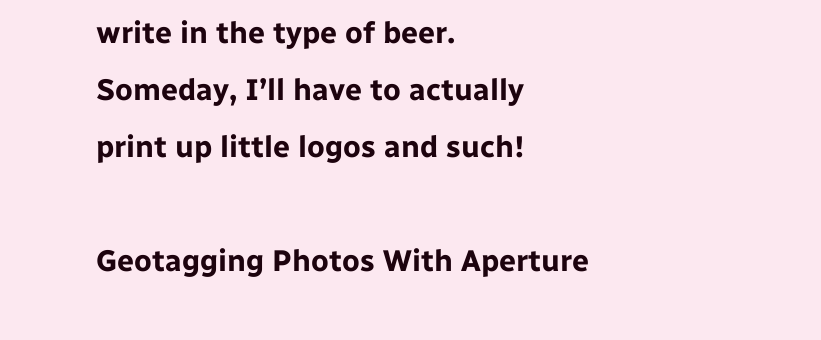write in the type of beer. Someday, I’ll have to actually print up little logos and such!

Geotagging Photos With Aperture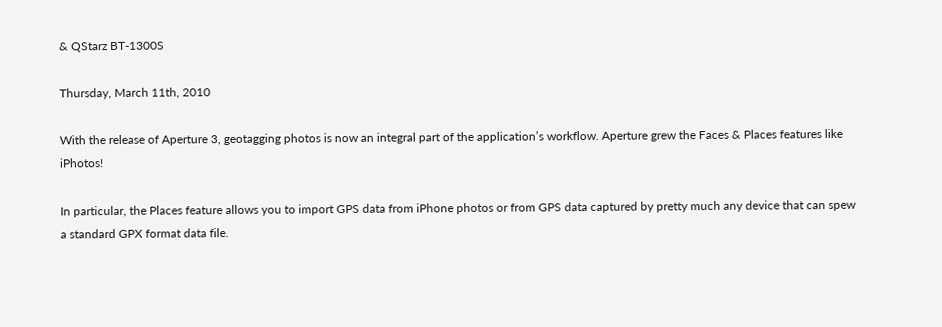& QStarz BT-1300S

Thursday, March 11th, 2010

With the release of Aperture 3, geotagging photos is now an integral part of the application’s workflow. Aperture grew the Faces & Places features like iPhotos!

In particular, the Places feature allows you to import GPS data from iPhone photos or from GPS data captured by pretty much any device that can spew a standard GPX format data file.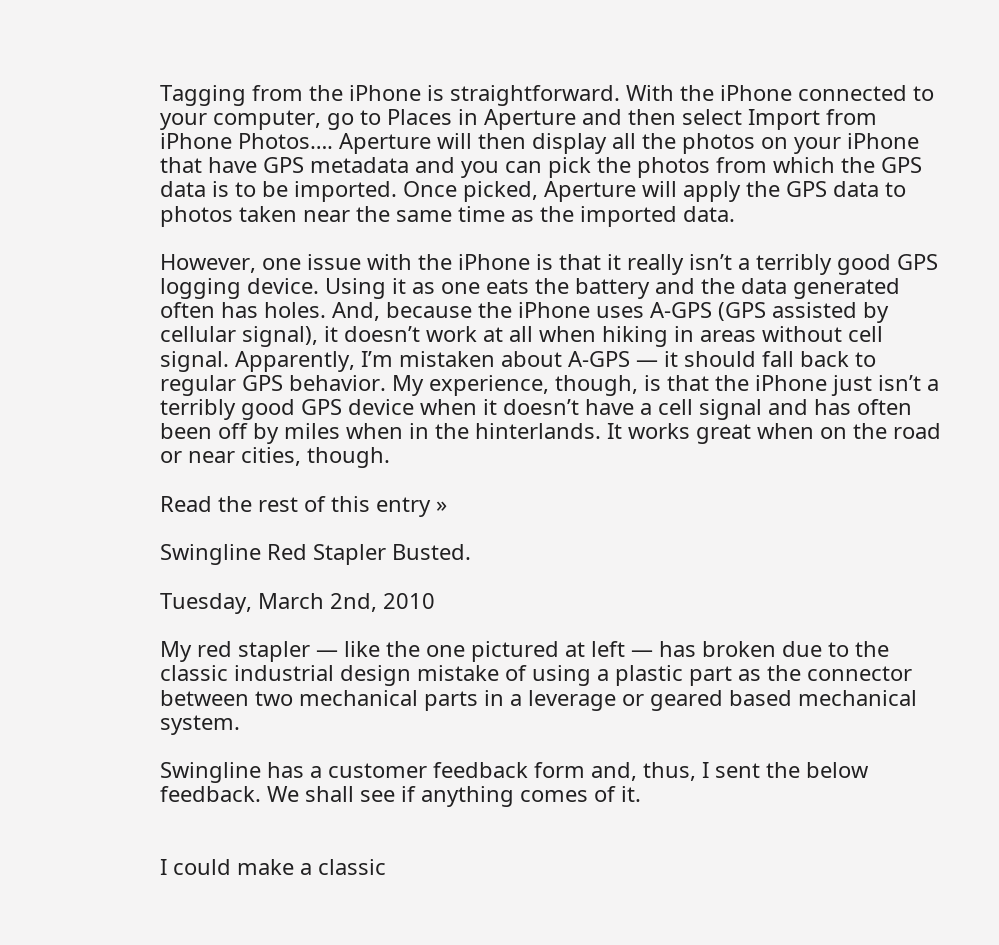Tagging from the iPhone is straightforward. With the iPhone connected to your computer, go to Places in Aperture and then select Import from iPhone Photos…. Aperture will then display all the photos on your iPhone that have GPS metadata and you can pick the photos from which the GPS data is to be imported. Once picked, Aperture will apply the GPS data to photos taken near the same time as the imported data.

However, one issue with the iPhone is that it really isn’t a terribly good GPS logging device. Using it as one eats the battery and the data generated often has holes. And, because the iPhone uses A-GPS (GPS assisted by cellular signal), it doesn’t work at all when hiking in areas without cell signal. Apparently, I’m mistaken about A-GPS — it should fall back to regular GPS behavior. My experience, though, is that the iPhone just isn’t a terribly good GPS device when it doesn’t have a cell signal and has often been off by miles when in the hinterlands. It works great when on the road or near cities, though.

Read the rest of this entry »

Swingline Red Stapler Busted.

Tuesday, March 2nd, 2010

My red stapler — like the one pictured at left — has broken due to the classic industrial design mistake of using a plastic part as the connector between two mechanical parts in a leverage or geared based mechanical system.

Swingline has a customer feedback form and, thus, I sent the below feedback. We shall see if anything comes of it.


I could make a classic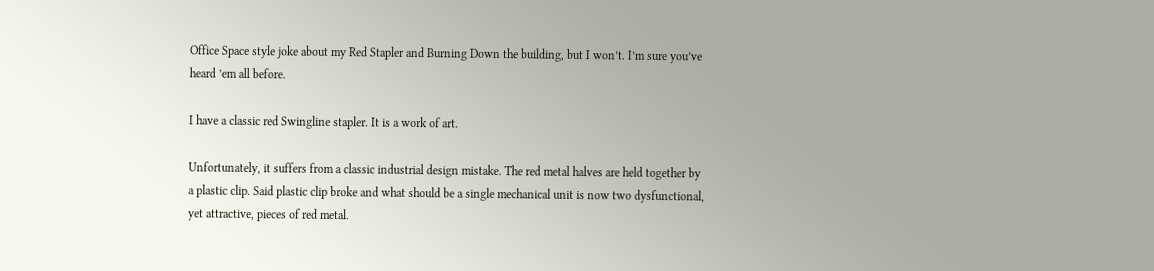Office Space style joke about my Red Stapler and Burning Down the building, but I won’t. I’m sure you’ve heard ’em all before.

I have a classic red Swingline stapler. It is a work of art.

Unfortunately, it suffers from a classic industrial design mistake. The red metal halves are held together by a plastic clip. Said plastic clip broke and what should be a single mechanical unit is now two dysfunctional, yet attractive, pieces of red metal.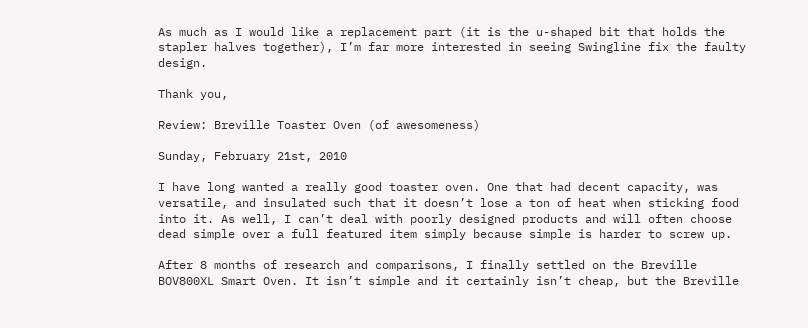As much as I would like a replacement part (it is the u-shaped bit that holds the stapler halves together), I’m far more interested in seeing Swingline fix the faulty design.

Thank you,

Review: Breville Toaster Oven (of awesomeness)

Sunday, February 21st, 2010

I have long wanted a really good toaster oven. One that had decent capacity, was versatile, and insulated such that it doesn’t lose a ton of heat when sticking food into it. As well, I can’t deal with poorly designed products and will often choose dead simple over a full featured item simply because simple is harder to screw up.

After 8 months of research and comparisons, I finally settled on the Breville BOV800XL Smart Oven. It isn’t simple and it certainly isn’t cheap, but the Breville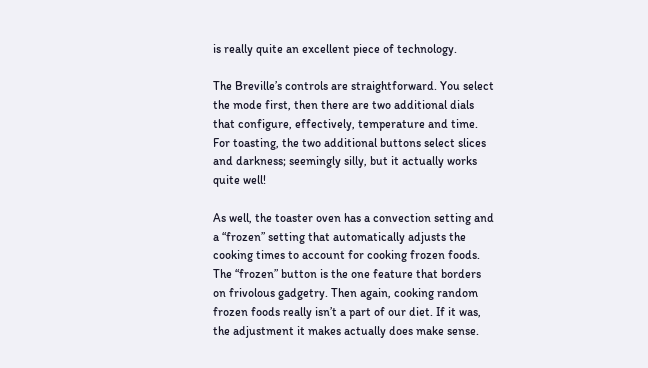is really quite an excellent piece of technology.

The Breville’s controls are straightforward. You select the mode first, then there are two additional dials that configure, effectively, temperature and time. For toasting, the two additional buttons select slices and darkness; seemingly silly, but it actually works quite well!

As well, the toaster oven has a convection setting and a “frozen” setting that automatically adjusts the cooking times to account for cooking frozen foods. The “frozen” button is the one feature that borders on frivolous gadgetry. Then again, cooking random frozen foods really isn’t a part of our diet. If it was, the adjustment it makes actually does make sense.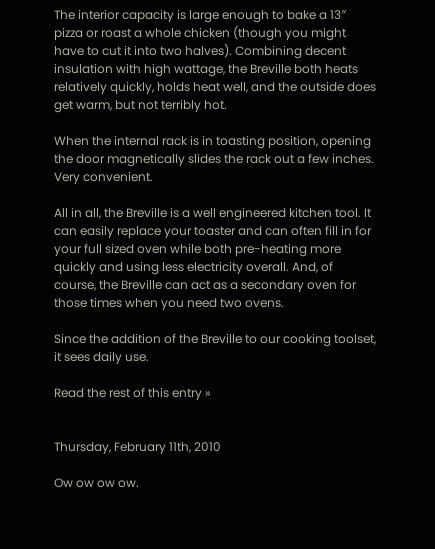The interior capacity is large enough to bake a 13″ pizza or roast a whole chicken (though you might have to cut it into two halves). Combining decent insulation with high wattage, the Breville both heats relatively quickly, holds heat well, and the outside does get warm, but not terribly hot.

When the internal rack is in toasting position, opening the door magnetically slides the rack out a few inches. Very convenient.

All in all, the Breville is a well engineered kitchen tool. It can easily replace your toaster and can often fill in for your full sized oven while both pre-heating more quickly and using less electricity overall. And, of course, the Breville can act as a secondary oven for those times when you need two ovens.

Since the addition of the Breville to our cooking toolset, it sees daily use.

Read the rest of this entry »


Thursday, February 11th, 2010

Ow ow ow ow.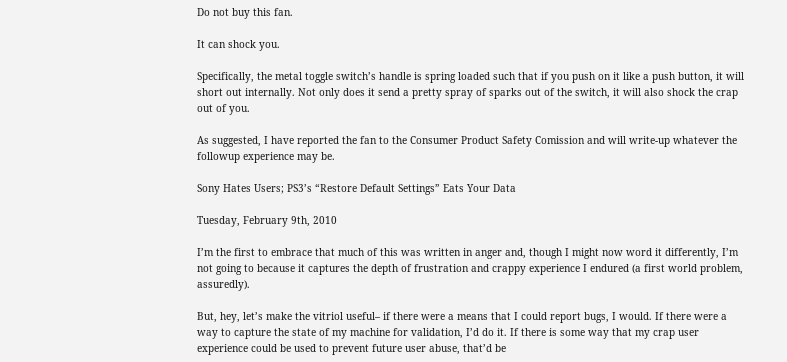Do not buy this fan.

It can shock you.

Specifically, the metal toggle switch’s handle is spring loaded such that if you push on it like a push button, it will short out internally. Not only does it send a pretty spray of sparks out of the switch, it will also shock the crap out of you.

As suggested, I have reported the fan to the Consumer Product Safety Comission and will write-up whatever the followup experience may be.

Sony Hates Users; PS3’s “Restore Default Settings” Eats Your Data

Tuesday, February 9th, 2010

I’m the first to embrace that much of this was written in anger and, though I might now word it differently, I’m not going to because it captures the depth of frustration and crappy experience I endured (a first world problem, assuredly).

But, hey, let’s make the vitriol useful– if there were a means that I could report bugs, I would. If there were a way to capture the state of my machine for validation, I’d do it. If there is some way that my crap user experience could be used to prevent future user abuse, that’d be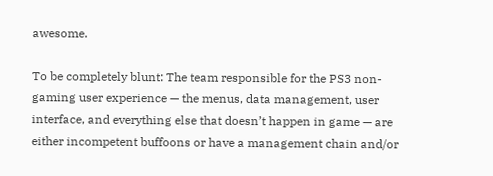awesome.

To be completely blunt: The team responsible for the PS3 non-gaming user experience — the menus, data management, user interface, and everything else that doesn’t happen in game — are either incompetent buffoons or have a management chain and/or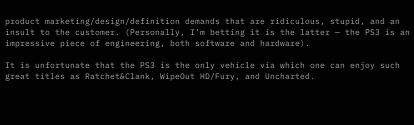product marketing/design/definition demands that are ridiculous, stupid, and an insult to the customer. (Personally, I’m betting it is the latter — the PS3 is an impressive piece of engineering, both software and hardware).

It is unfortunate that the PS3 is the only vehicle via which one can enjoy such great titles as Ratchet&Clank, WipeOut HD/Fury, and Uncharted.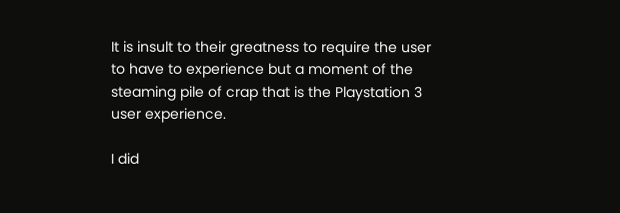It is insult to their greatness to require the user to have to experience but a moment of the steaming pile of crap that is the Playstation 3 user experience.

I did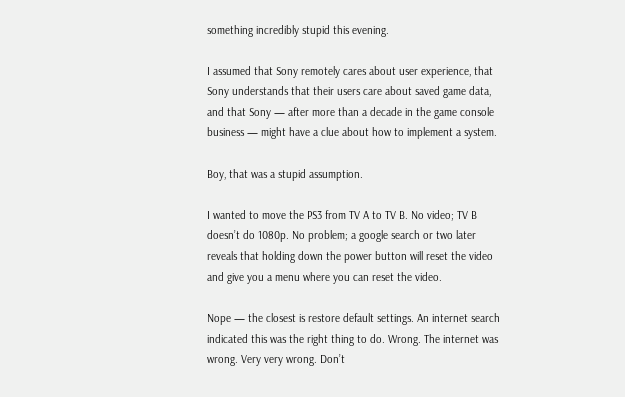something incredibly stupid this evening.

I assumed that Sony remotely cares about user experience, that Sony understands that their users care about saved game data, and that Sony — after more than a decade in the game console business — might have a clue about how to implement a system.

Boy, that was a stupid assumption.

I wanted to move the PS3 from TV A to TV B. No video; TV B doesn’t do 1080p. No problem; a google search or two later reveals that holding down the power button will reset the video and give you a menu where you can reset the video.

Nope — the closest is restore default settings. An internet search indicated this was the right thing to do. Wrong. The internet was wrong. Very very wrong. Don’t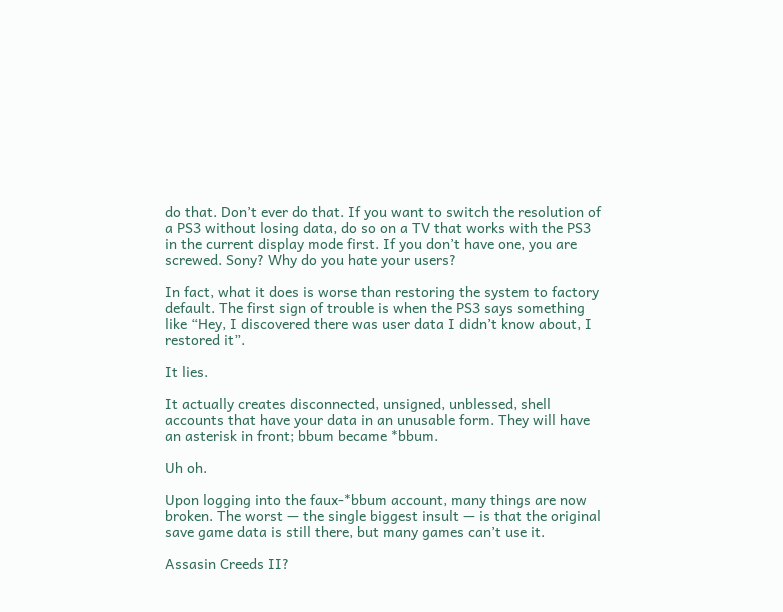do that. Don’t ever do that. If you want to switch the resolution of a PS3 without losing data, do so on a TV that works with the PS3 in the current display mode first. If you don’t have one, you are screwed. Sony? Why do you hate your users?

In fact, what it does is worse than restoring the system to factory default. The first sign of trouble is when the PS3 says something like “Hey, I discovered there was user data I didn’t know about, I restored it”.

It lies.

It actually creates disconnected, unsigned, unblessed, shell accounts that have your data in an unusable form. They will have an asterisk in front; bbum became *bbum.

Uh oh.

Upon logging into the faux-*bbum account, many things are now broken. The worst — the single biggest insult — is that the original save game data is still there, but many games can’t use it.

Assasin Creeds II?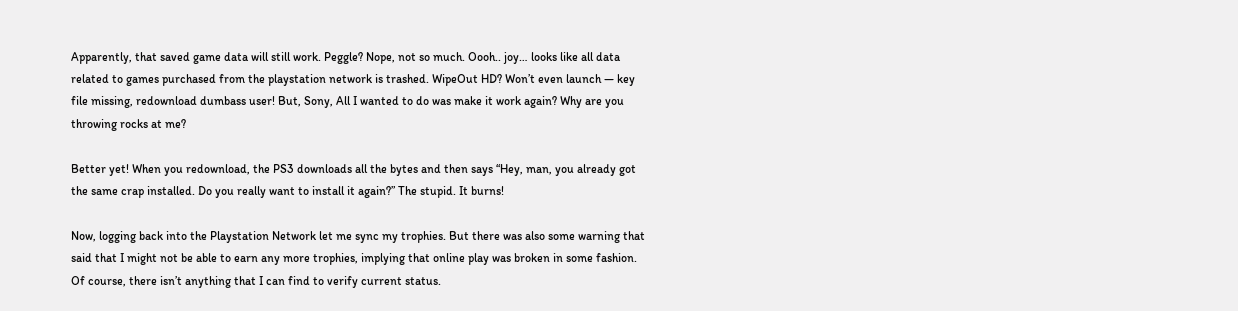Apparently, that saved game data will still work. Peggle? Nope, not so much. Oooh.. joy… looks like all data related to games purchased from the playstation network is trashed. WipeOut HD? Won’t even launch — key file missing, redownload dumbass user! But, Sony, All I wanted to do was make it work again? Why are you throwing rocks at me?

Better yet! When you redownload, the PS3 downloads all the bytes and then says “Hey, man, you already got the same crap installed. Do you really want to install it again?” The stupid. It burns!

Now, logging back into the Playstation Network let me sync my trophies. But there was also some warning that said that I might not be able to earn any more trophies, implying that online play was broken in some fashion. Of course, there isn’t anything that I can find to verify current status.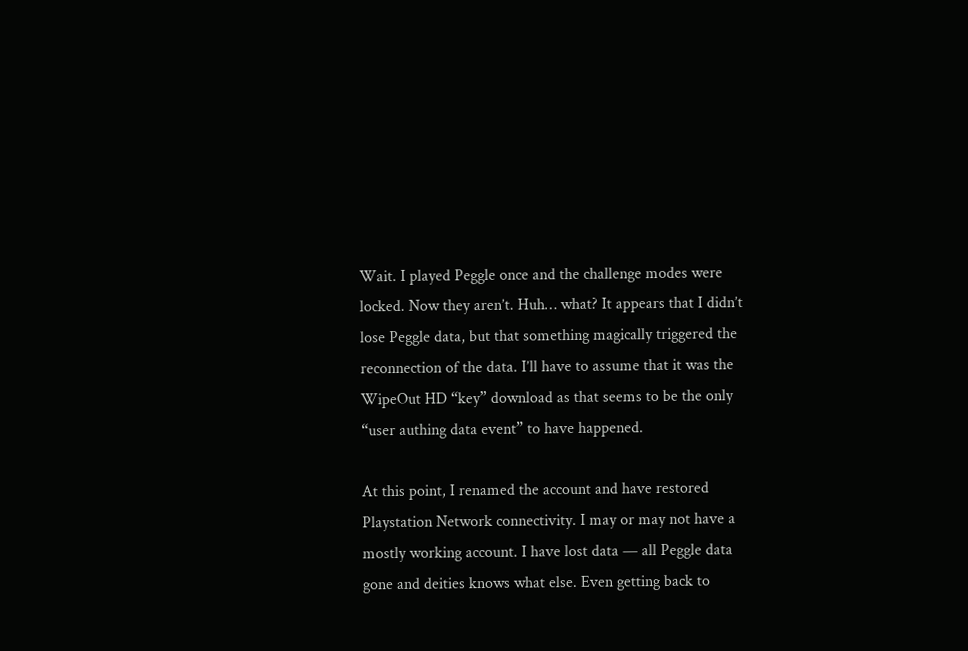Wait. I played Peggle once and the challenge modes were locked. Now they aren’t. Huh… what? It appears that I didn’t lose Peggle data, but that something magically triggered the reconnection of the data. I’ll have to assume that it was the WipeOut HD “key” download as that seems to be the only “user authing data event” to have happened.

At this point, I renamed the account and have restored Playstation Network connectivity. I may or may not have a mostly working account. I have lost data — all Peggle data gone and deities knows what else. Even getting back to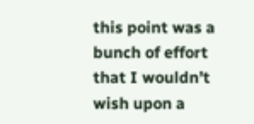this point was a bunch of effort that I wouldn’t wish upon a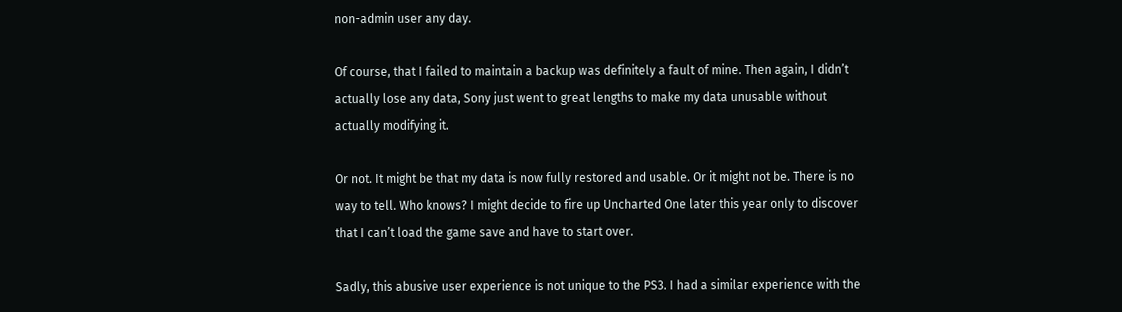non-admin user any day.

Of course, that I failed to maintain a backup was definitely a fault of mine. Then again, I didn’t actually lose any data, Sony just went to great lengths to make my data unusable without actually modifying it.

Or not. It might be that my data is now fully restored and usable. Or it might not be. There is no way to tell. Who knows? I might decide to fire up Uncharted One later this year only to discover that I can’t load the game save and have to start over.

Sadly, this abusive user experience is not unique to the PS3. I had a similar experience with the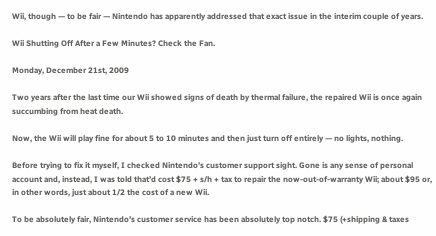Wii, though — to be fair — Nintendo has apparently addressed that exact issue in the interim couple of years.

Wii Shutting Off After a Few Minutes? Check the Fan.

Monday, December 21st, 2009

Two years after the last time our Wii showed signs of death by thermal failure, the repaired Wii is once again succumbing from heat death.

Now, the Wii will play fine for about 5 to 10 minutes and then just turn off entirely — no lights, nothing.

Before trying to fix it myself, I checked Nintendo’s customer support sight. Gone is any sense of personal account and, instead, I was told that’d cost $75 + s/h + tax to repair the now-out-of-warranty Wii; about $95 or, in other words, just about 1/2 the cost of a new Wii.

To be absolutely fair, Nintendo’s customer service has been absolutely top notch. $75 (+shipping & taxes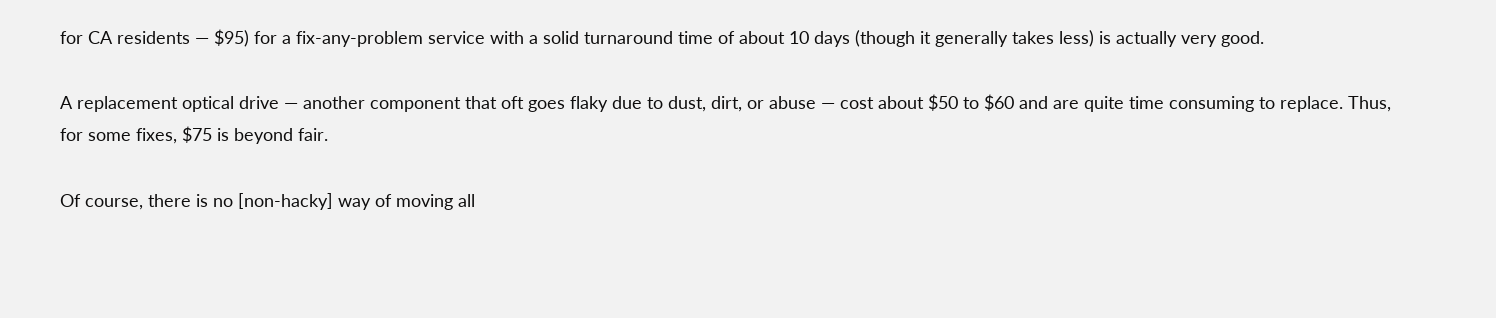for CA residents — $95) for a fix-any-problem service with a solid turnaround time of about 10 days (though it generally takes less) is actually very good.

A replacement optical drive — another component that oft goes flaky due to dust, dirt, or abuse — cost about $50 to $60 and are quite time consuming to replace. Thus, for some fixes, $75 is beyond fair.

Of course, there is no [non-hacky] way of moving all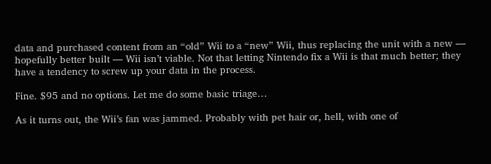data and purchased content from an “old” Wii to a “new” Wii, thus replacing the unit with a new — hopefully better built — Wii isn’t viable. Not that letting Nintendo fix a Wii is that much better; they have a tendency to screw up your data in the process.

Fine. $95 and no options. Let me do some basic triage…

As it turns out, the Wii’s fan was jammed. Probably with pet hair or, hell, with one of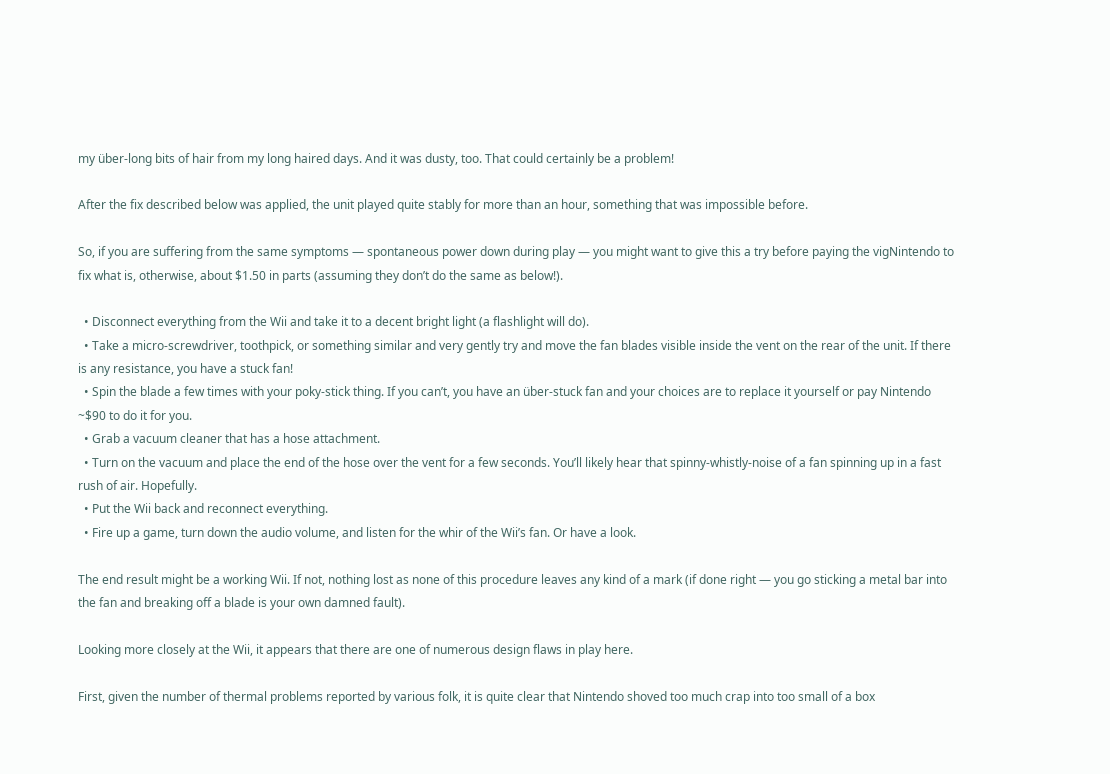my über-long bits of hair from my long haired days. And it was dusty, too. That could certainly be a problem!

After the fix described below was applied, the unit played quite stably for more than an hour, something that was impossible before.

So, if you are suffering from the same symptoms — spontaneous power down during play — you might want to give this a try before paying the vigNintendo to fix what is, otherwise, about $1.50 in parts (assuming they don’t do the same as below!).

  • Disconnect everything from the Wii and take it to a decent bright light (a flashlight will do).
  • Take a micro-screwdriver, toothpick, or something similar and very gently try and move the fan blades visible inside the vent on the rear of the unit. If there is any resistance, you have a stuck fan!
  • Spin the blade a few times with your poky-stick thing. If you can’t, you have an über-stuck fan and your choices are to replace it yourself or pay Nintendo ~$90 to do it for you.
  • Grab a vacuum cleaner that has a hose attachment.
  • Turn on the vacuum and place the end of the hose over the vent for a few seconds. You’ll likely hear that spinny-whistly-noise of a fan spinning up in a fast rush of air. Hopefully.
  • Put the Wii back and reconnect everything.
  • Fire up a game, turn down the audio volume, and listen for the whir of the Wii’s fan. Or have a look.

The end result might be a working Wii. If not, nothing lost as none of this procedure leaves any kind of a mark (if done right — you go sticking a metal bar into the fan and breaking off a blade is your own damned fault).

Looking more closely at the Wii, it appears that there are one of numerous design flaws in play here.

First, given the number of thermal problems reported by various folk, it is quite clear that Nintendo shoved too much crap into too small of a box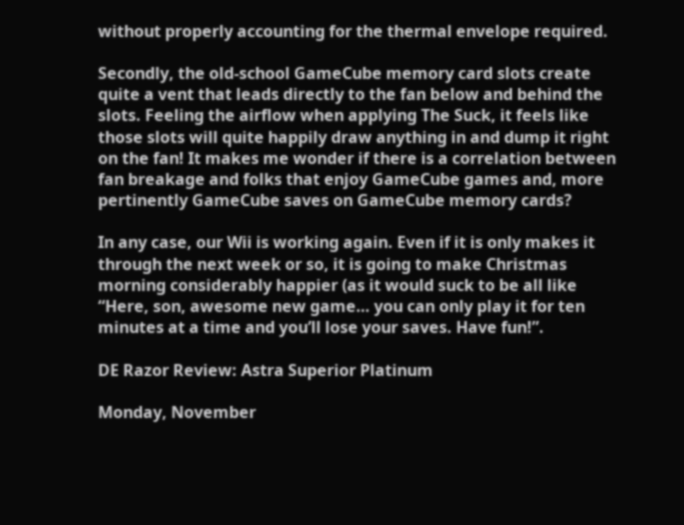without properly accounting for the thermal envelope required.

Secondly, the old-school GameCube memory card slots create quite a vent that leads directly to the fan below and behind the slots. Feeling the airflow when applying The Suck, it feels like those slots will quite happily draw anything in and dump it right on the fan! It makes me wonder if there is a correlation between fan breakage and folks that enjoy GameCube games and, more pertinently GameCube saves on GameCube memory cards?

In any case, our Wii is working again. Even if it is only makes it through the next week or so, it is going to make Christmas morning considerably happier (as it would suck to be all like “Here, son, awesome new game… you can only play it for ten minutes at a time and you’ll lose your saves. Have fun!”.

DE Razor Review: Astra Superior Platinum

Monday, November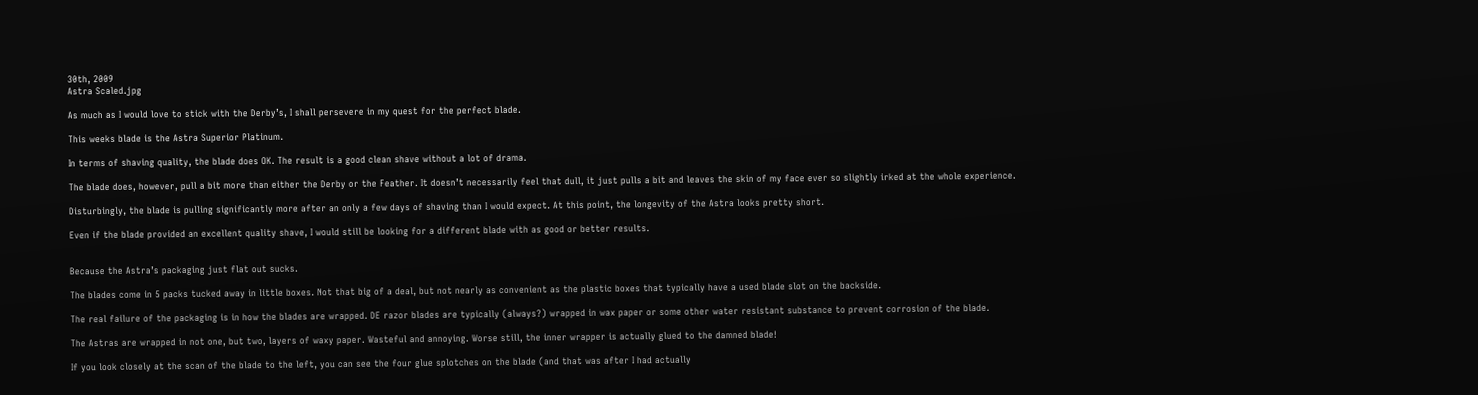30th, 2009
Astra Scaled.jpg

As much as I would love to stick with the Derby’s, I shall persevere in my quest for the perfect blade.

This weeks blade is the Astra Superior Platinum.

In terms of shaving quality, the blade does OK. The result is a good clean shave without a lot of drama.

The blade does, however, pull a bit more than either the Derby or the Feather. It doesn’t necessarily feel that dull, it just pulls a bit and leaves the skin of my face ever so slightly irked at the whole experience.

Disturbingly, the blade is pulling significantly more after an only a few days of shaving than I would expect. At this point, the longevity of the Astra looks pretty short.

Even if the blade provided an excellent quality shave, I would still be looking for a different blade with as good or better results.


Because the Astra’s packaging just flat out sucks.

The blades come in 5 packs tucked away in little boxes. Not that big of a deal, but not nearly as convenient as the plastic boxes that typically have a used blade slot on the backside.

The real failure of the packaging is in how the blades are wrapped. DE razor blades are typically (always?) wrapped in wax paper or some other water resistant substance to prevent corrosion of the blade.

The Astras are wrapped in not one, but two, layers of waxy paper. Wasteful and annoying. Worse still, the inner wrapper is actually glued to the damned blade!

If you look closely at the scan of the blade to the left, you can see the four glue splotches on the blade (and that was after I had actually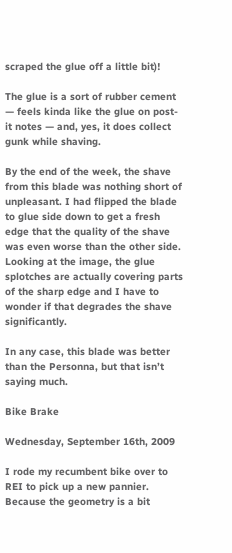scraped the glue off a little bit)!

The glue is a sort of rubber cement — feels kinda like the glue on post-it notes — and, yes, it does collect gunk while shaving.

By the end of the week, the shave from this blade was nothing short of unpleasant. I had flipped the blade to glue side down to get a fresh edge that the quality of the shave was even worse than the other side. Looking at the image, the glue splotches are actually covering parts of the sharp edge and I have to wonder if that degrades the shave significantly.

In any case, this blade was better than the Personna, but that isn’t saying much.

Bike Brake

Wednesday, September 16th, 2009

I rode my recumbent bike over to REI to pick up a new pannier. Because the geometry is a bit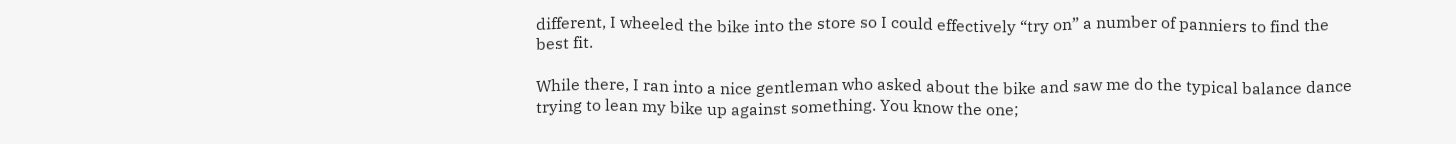different, I wheeled the bike into the store so I could effectively “try on” a number of panniers to find the best fit.

While there, I ran into a nice gentleman who asked about the bike and saw me do the typical balance dance trying to lean my bike up against something. You know the one;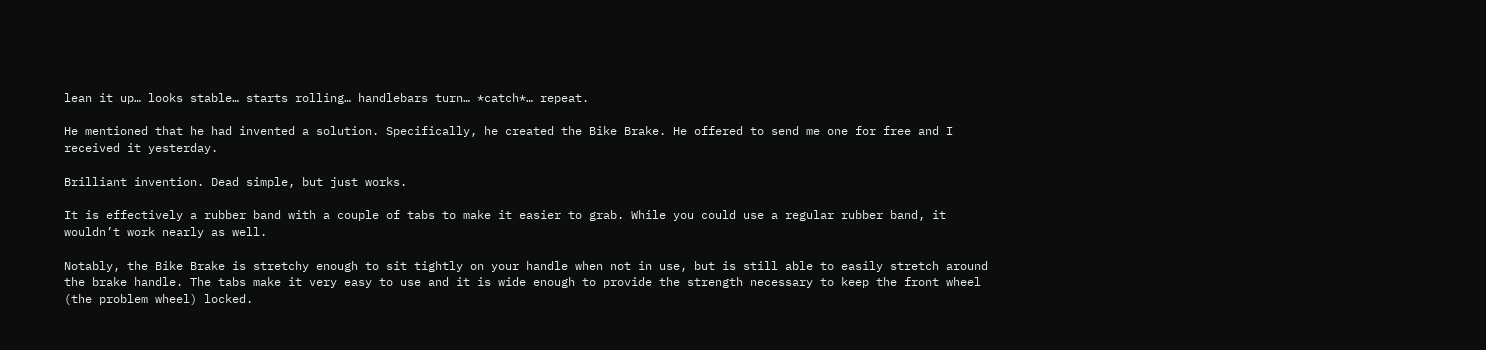lean it up… looks stable… starts rolling… handlebars turn… *catch*… repeat.

He mentioned that he had invented a solution. Specifically, he created the Bike Brake. He offered to send me one for free and I received it yesterday.

Brilliant invention. Dead simple, but just works.

It is effectively a rubber band with a couple of tabs to make it easier to grab. While you could use a regular rubber band, it wouldn’t work nearly as well.

Notably, the Bike Brake is stretchy enough to sit tightly on your handle when not in use, but is still able to easily stretch around the brake handle. The tabs make it very easy to use and it is wide enough to provide the strength necessary to keep the front wheel (the problem wheel) locked.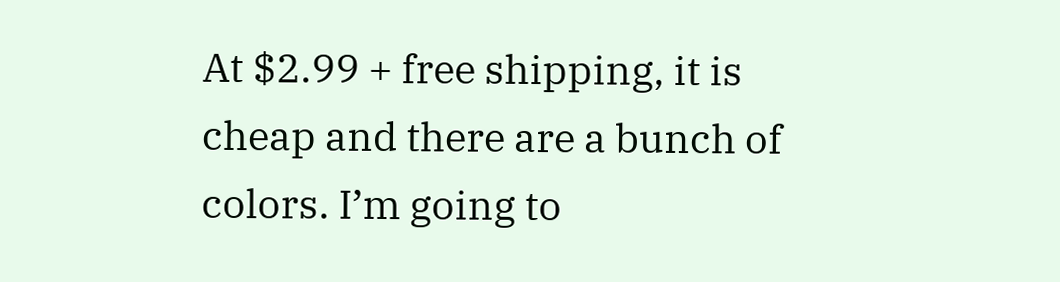At $2.99 + free shipping, it is cheap and there are a bunch of colors. I’m going to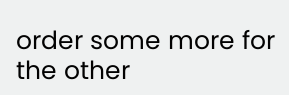order some more for the other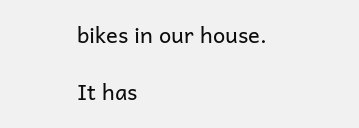bikes in our house.

It has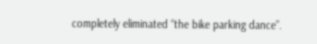completely eliminated “the bike parking dance”.